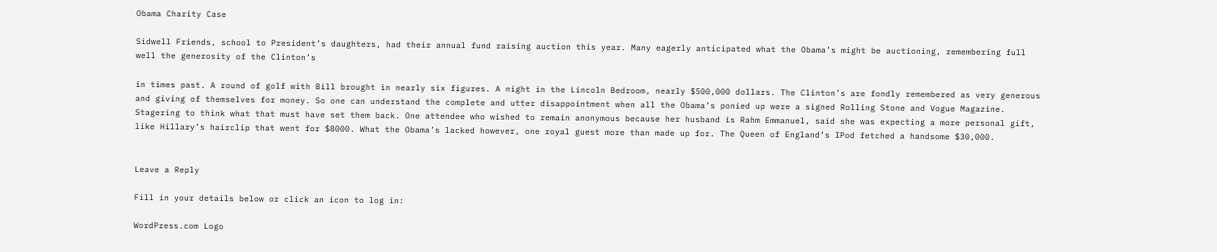Obama Charity Case

Sidwell Friends, school to President’s daughters, had their annual fund raising auction this year. Many eagerly anticipated what the Obama’s might be auctioning, remembering full well the generosity of the Clinton’s

in times past. A round of golf with Bill brought in nearly six figures. A night in the Lincoln Bedroom, nearly $500,000 dollars. The Clinton’s are fondly remembered as very generous and giving of themselves for money. So one can understand the complete and utter disappointment when all the Obama’s ponied up were a signed Rolling Stone and Vogue Magazine. Stagering to think what that must have set them back. One attendee who wished to remain anonymous because her husband is Rahm Emmanuel, said she was expecting a more personal gift, like Hillary’s hairclip that went for $8000. What the Obama’s lacked however, one royal guest more than made up for. The Queen of England’s IPod fetched a handsome $30,000.


Leave a Reply

Fill in your details below or click an icon to log in:

WordPress.com Logo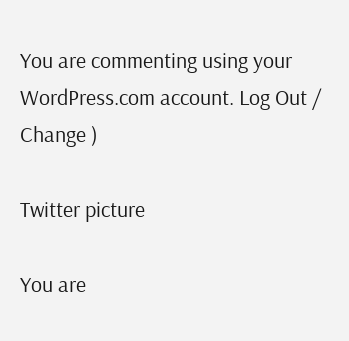You are commenting using your WordPress.com account. Log Out / Change )

Twitter picture

You are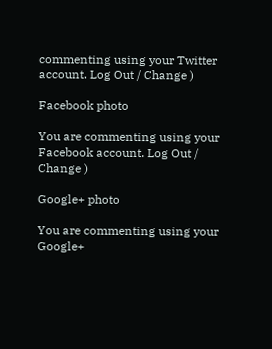commenting using your Twitter account. Log Out / Change )

Facebook photo

You are commenting using your Facebook account. Log Out / Change )

Google+ photo

You are commenting using your Google+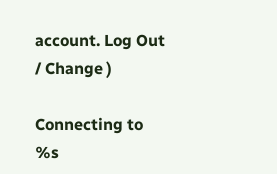account. Log Out / Change )

Connecting to %s